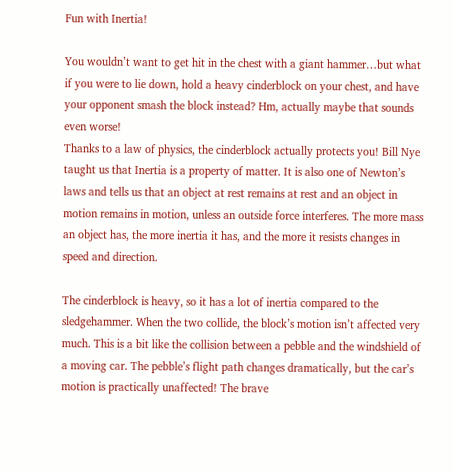Fun with Inertia!

You wouldn’t want to get hit in the chest with a giant hammer…but what if you were to lie down, hold a heavy cinderblock on your chest, and have your opponent smash the block instead? Hm, actually maybe that sounds even worse!
Thanks to a law of physics, the cinderblock actually protects you! Bill Nye taught us that Inertia is a property of matter. It is also one of Newton’s laws and tells us that an object at rest remains at rest and an object in motion remains in motion, unless an outside force interferes. The more mass an object has, the more inertia it has, and the more it resists changes in speed and direction.

The cinderblock is heavy, so it has a lot of inertia compared to the sledgehammer. When the two collide, the block’s motion isn’t affected very much. This is a bit like the collision between a pebble and the windshield of a moving car. The pebble’s flight path changes dramatically, but the car’s motion is practically unaffected! The brave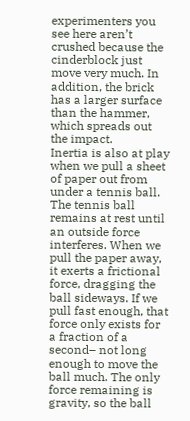experimenters you see here aren’t crushed because the cinderblock just move very much. In addition, the brick has a larger surface than the hammer, which spreads out the impact.
Inertia is also at play when we pull a sheet of paper out from under a tennis ball. The tennis ball remains at rest until an outside force interferes. When we pull the paper away, it exerts a frictional force, dragging the ball sideways. If we pull fast enough, that force only exists for a fraction of a second– not long enough to move the ball much. The only force remaining is gravity, so the ball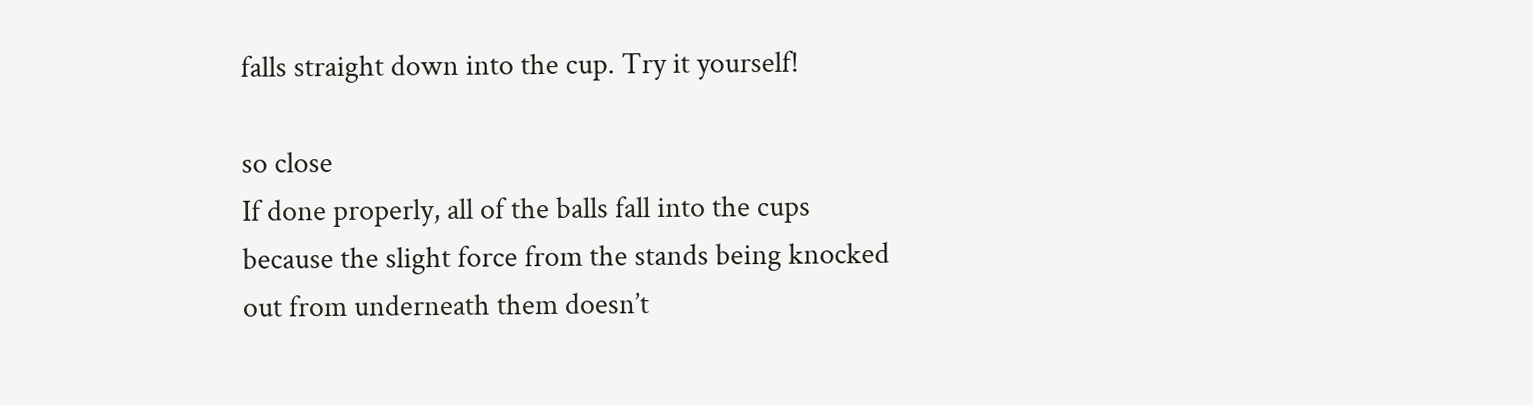falls straight down into the cup. Try it yourself!

so close
If done properly, all of the balls fall into the cups because the slight force from the stands being knocked out from underneath them doesn’t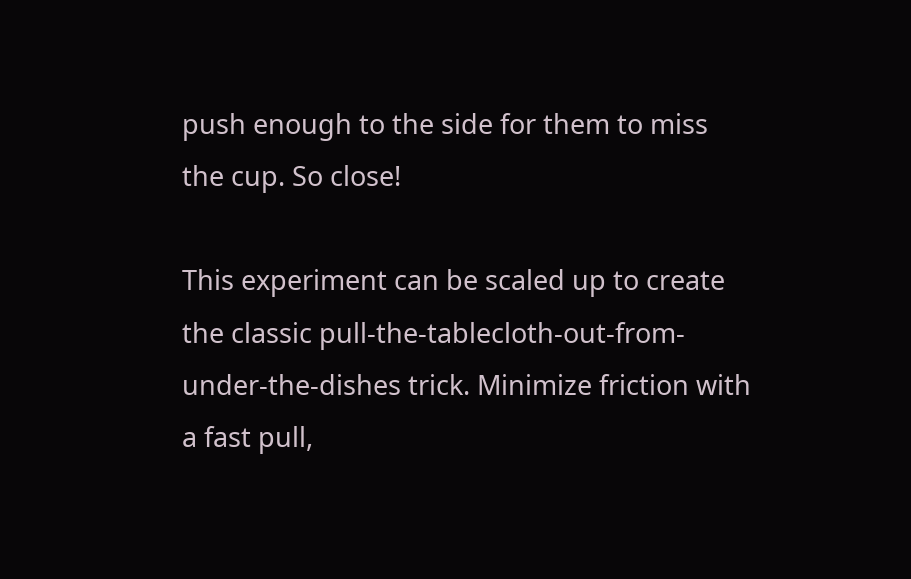push enough to the side for them to miss the cup. So close!

This experiment can be scaled up to create the classic pull-the-tablecloth-out-from-under-the-dishes trick. Minimize friction with a fast pull,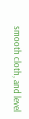smooth cloth, and level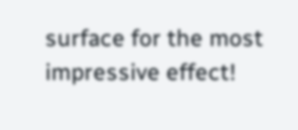surface for the most impressive effect!